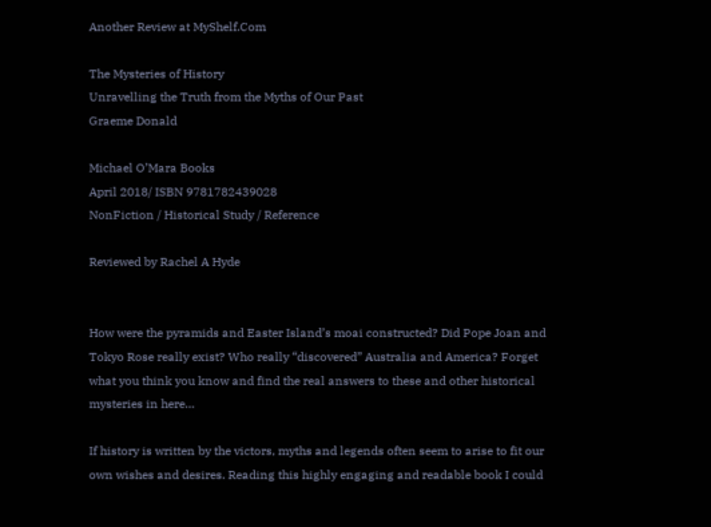Another Review at MyShelf.Com

The Mysteries of History
Unravelling the Truth from the Myths of Our Past
Graeme Donald

Michael O’Mara Books
April 2018/ ISBN 9781782439028
NonFiction / Historical Study / Reference

Reviewed by Rachel A Hyde


How were the pyramids and Easter Island’s moai constructed? Did Pope Joan and Tokyo Rose really exist? Who really “discovered” Australia and America? Forget what you think you know and find the real answers to these and other historical mysteries in here…

If history is written by the victors, myths and legends often seem to arise to fit our own wishes and desires. Reading this highly engaging and readable book I could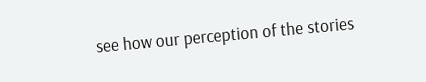see how our perception of the stories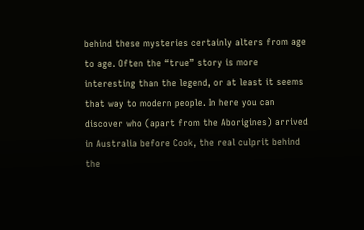behind these mysteries certainly alters from age to age. Often the “true” story is more interesting than the legend, or at least it seems that way to modern people. In here you can discover who (apart from the Aborigines) arrived in Australia before Cook, the real culprit behind the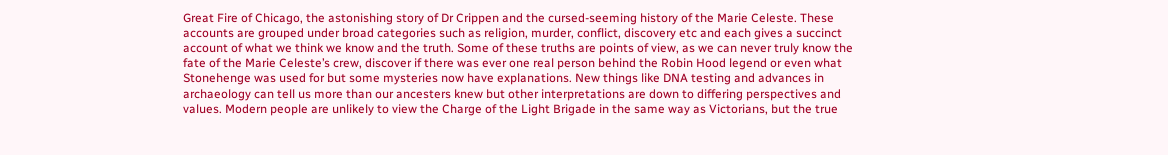Great Fire of Chicago, the astonishing story of Dr Crippen and the cursed-seeming history of the Marie Celeste. These accounts are grouped under broad categories such as religion, murder, conflict, discovery etc and each gives a succinct account of what we think we know and the truth. Some of these truths are points of view, as we can never truly know the fate of the Marie Celeste’s crew, discover if there was ever one real person behind the Robin Hood legend or even what Stonehenge was used for but some mysteries now have explanations. New things like DNA testing and advances in archaeology can tell us more than our ancesters knew but other interpretations are down to differing perspectives and values. Modern people are unlikely to view the Charge of the Light Brigade in the same way as Victorians, but the true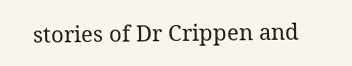stories of Dr Crippen and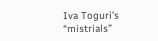Iva Toguri’s “mistrials”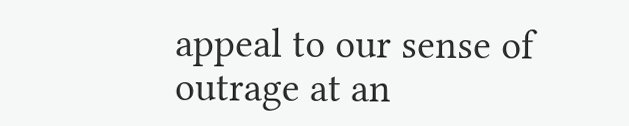appeal to our sense of outrage at an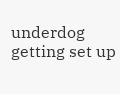underdog getting set up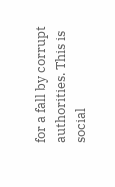for a fall by corrupt authorities. This is social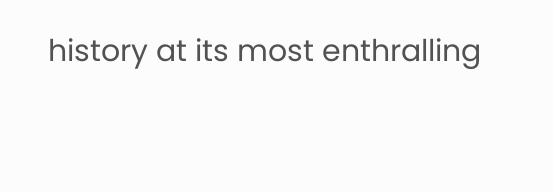history at its most enthralling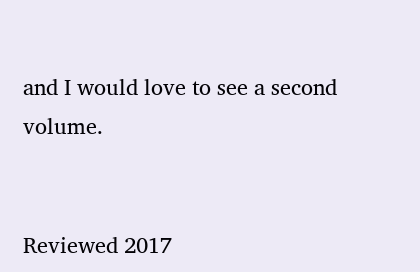and I would love to see a second volume.


Reviewed 2017